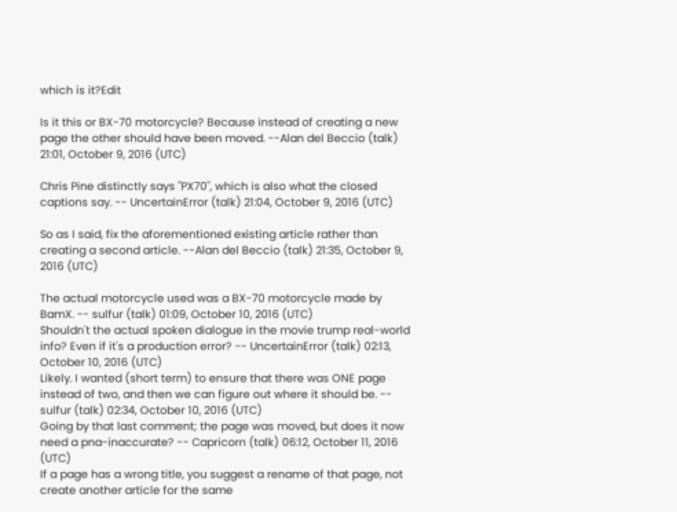which is it?Edit

Is it this or BX-70 motorcycle? Because instead of creating a new page the other should have been moved. --Alan del Beccio (talk) 21:01, October 9, 2016 (UTC)

Chris Pine distinctly says "PX70", which is also what the closed captions say. -- UncertainError (talk) 21:04, October 9, 2016 (UTC)

So as I said, fix the aforementioned existing article rather than creating a second article. --Alan del Beccio (talk) 21:35, October 9, 2016 (UTC)

The actual motorcycle used was a BX-70 motorcycle made by BamX. -- sulfur (talk) 01:09, October 10, 2016 (UTC)
Shouldn't the actual spoken dialogue in the movie trump real-world info? Even if it's a production error? -- UncertainError (talk) 02:13, October 10, 2016 (UTC)
Likely. I wanted (short term) to ensure that there was ONE page instead of two, and then we can figure out where it should be. -- sulfur (talk) 02:34, October 10, 2016 (UTC)
Going by that last comment; the page was moved, but does it now need a pna-inaccurate? -- Capricorn (talk) 06:12, October 11, 2016 (UTC)
If a page has a wrong title, you suggest a rename of that page, not create another article for the same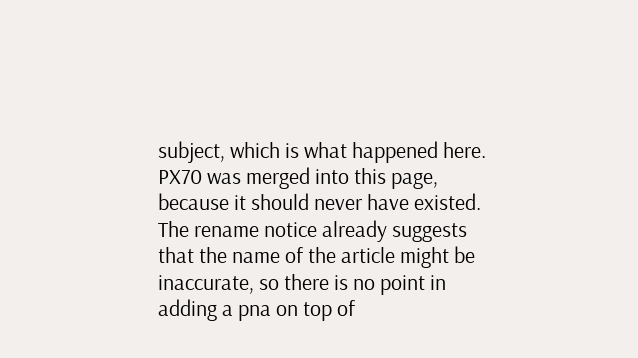subject, which is what happened here. PX70 was merged into this page, because it should never have existed. The rename notice already suggests that the name of the article might be inaccurate, so there is no point in adding a pna on top of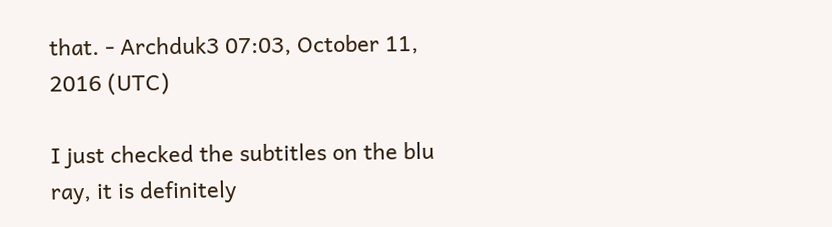that. - Archduk3 07:03, October 11, 2016 (UTC)

I just checked the subtitles on the blu ray, it is definitely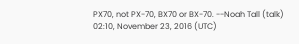PX70, not PX-70, BX70 or BX-70. --Noah Tall (talk) 02:10, November 23, 2016 (UTC)